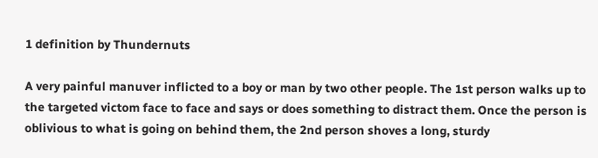1 definition by Thundernuts

A very painful manuver inflicted to a boy or man by two other people. The 1st person walks up to the targeted victom face to face and says or does something to distract them. Once the person is oblivious to what is going on behind them, the 2nd person shoves a long, sturdy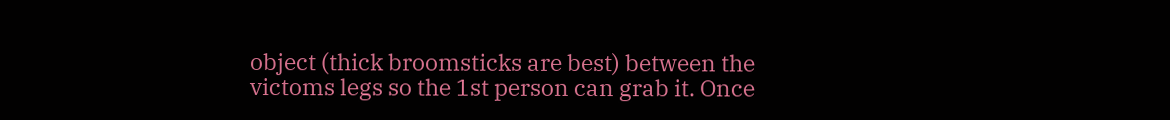object (thick broomsticks are best) between the victoms legs so the 1st person can grab it. Once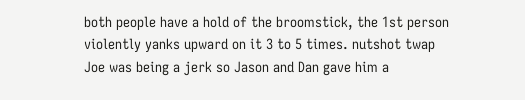both people have a hold of the broomstick, the 1st person violently yanks upward on it 3 to 5 times. nutshot twap
Joe was being a jerk so Jason and Dan gave him a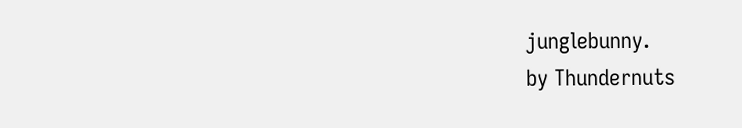junglebunny.
by Thundernuts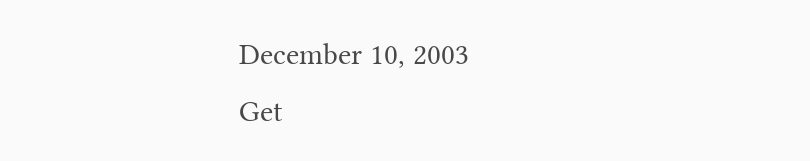December 10, 2003
Get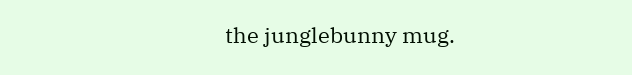the junglebunny mug.